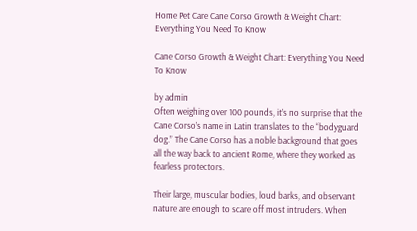Home Pet Care Cane Corso Growth & Weight Chart: Everything You Need To Know

Cane Corso Growth & Weight Chart: Everything You Need To Know

by admin
Often weighing over 100 pounds, it’s no surprise that the Cane Corso’s name in Latin translates to the “bodyguard dog.” The Cane Corso has a noble background that goes all the way back to ancient Rome, where they worked as fearless protectors.

Their large, muscular bodies, loud barks, and observant nature are enough to scare off most intruders. When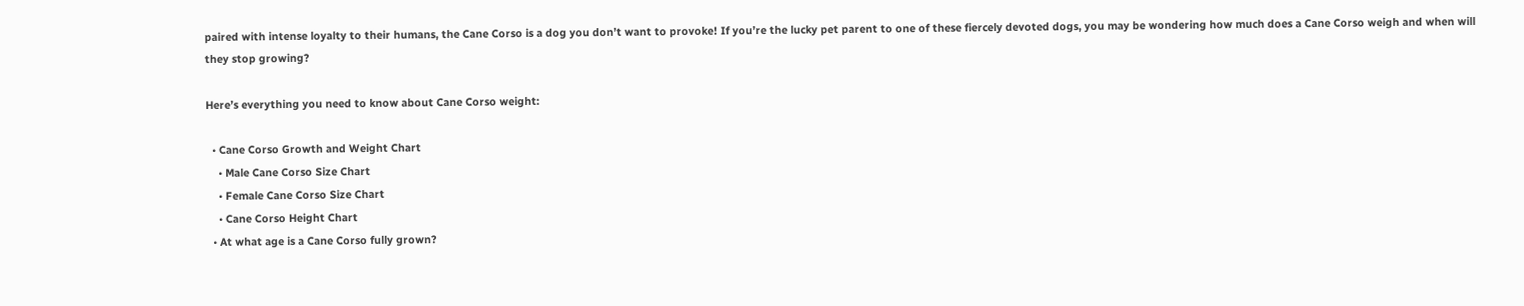paired with intense loyalty to their humans, the Cane Corso is a dog you don’t want to provoke! If you’re the lucky pet parent to one of these fiercely devoted dogs, you may be wondering how much does a Cane Corso weigh and when will they stop growing?

Here’s everything you need to know about Cane Corso weight:

  • Cane Corso Growth and Weight Chart
    • Male Cane Corso Size Chart
    • Female Cane Corso Size Chart
    • Cane Corso Height Chart
  • At what age is a Cane Corso fully grown?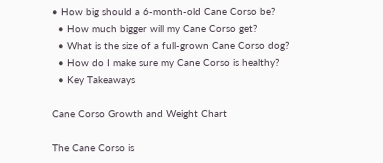• How big should a 6-month-old Cane Corso be?
  • How much bigger will my Cane Corso get?
  • What is the size of a full-grown Cane Corso dog?
  • How do I make sure my Cane Corso is healthy?
  • Key Takeaways

Cane Corso Growth and Weight Chart

The Cane Corso is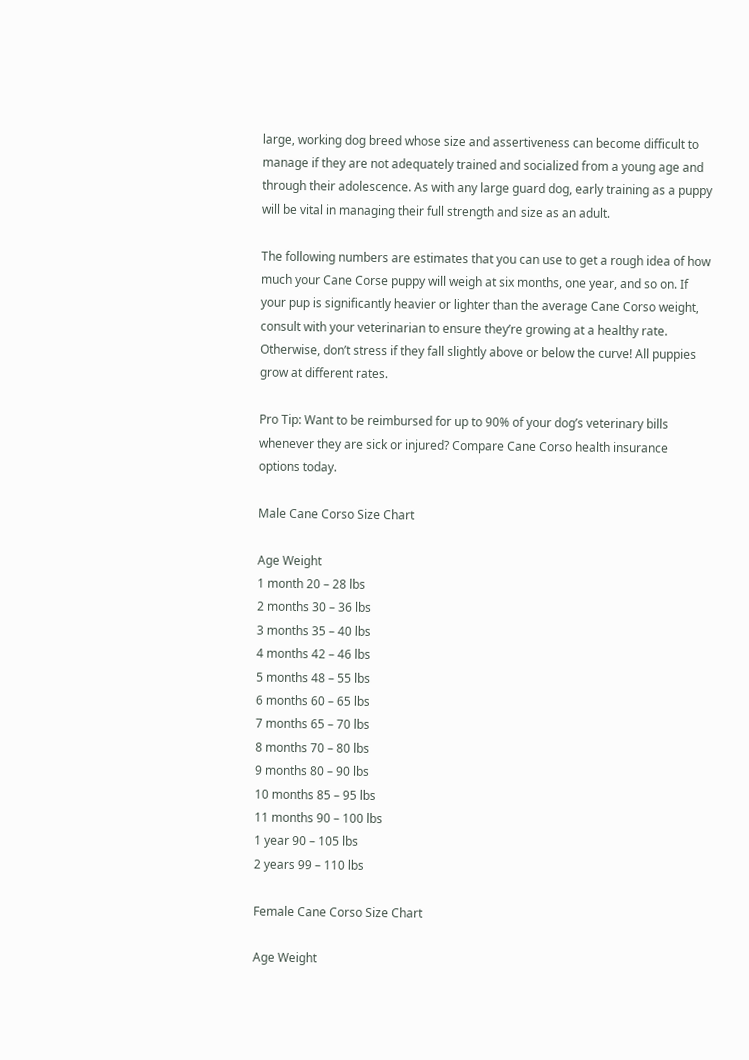large, working dog breed whose size and assertiveness can become difficult to manage if they are not adequately trained and socialized from a young age and through their adolescence. As with any large guard dog, early training as a puppy will be vital in managing their full strength and size as an adult.

The following numbers are estimates that you can use to get a rough idea of how much your Cane Corse puppy will weigh at six months, one year, and so on. If your pup is significantly heavier or lighter than the average Cane Corso weight, consult with your veterinarian to ensure they’re growing at a healthy rate. Otherwise, don’t stress if they fall slightly above or below the curve! All puppies grow at different rates.

Pro Tip: Want to be reimbursed for up to 90% of your dog’s veterinary bills whenever they are sick or injured? Compare Cane Corso health insurance options today.

Male Cane Corso Size Chart

Age Weight
1 month 20 – 28 lbs
2 months 30 – 36 lbs
3 months 35 – 40 lbs
4 months 42 – 46 lbs
5 months 48 – 55 lbs
6 months 60 – 65 lbs
7 months 65 – 70 lbs
8 months 70 – 80 lbs
9 months 80 – 90 lbs
10 months 85 – 95 lbs
11 months 90 – 100 lbs
1 year 90 – 105 lbs
2 years 99 – 110 lbs

Female Cane Corso Size Chart

Age Weight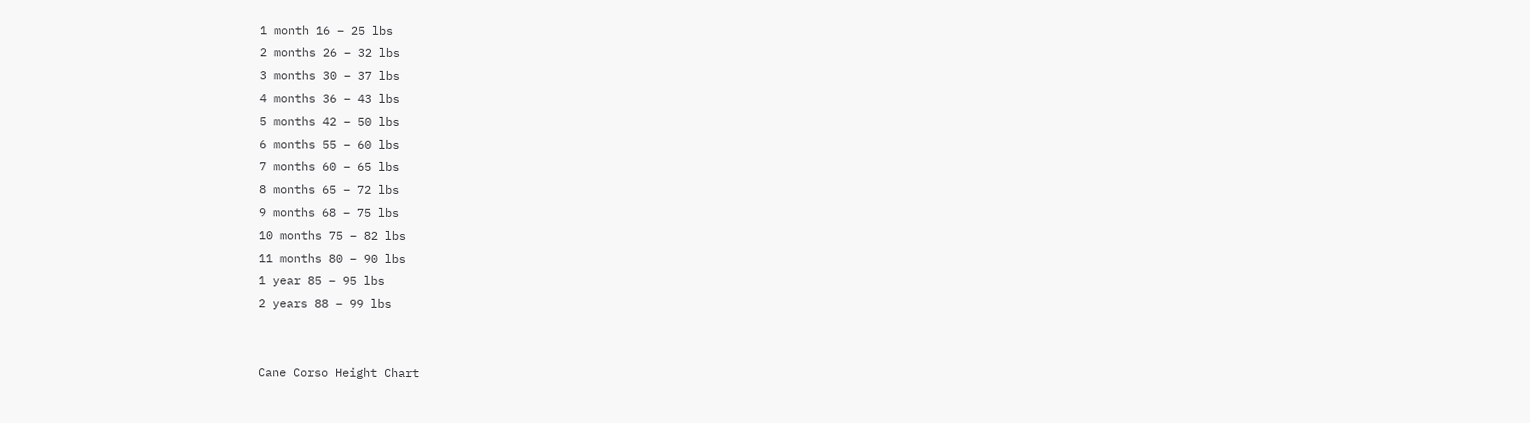1 month 16 – 25 lbs
2 months 26 – 32 lbs
3 months 30 – 37 lbs
4 months 36 – 43 lbs
5 months 42 – 50 lbs
6 months 55 – 60 lbs
7 months 60 – 65 lbs
8 months 65 – 72 lbs
9 months 68 – 75 lbs
10 months 75 – 82 lbs
11 months 80 – 90 lbs
1 year 85 – 95 lbs
2 years 88 – 99 lbs


Cane Corso Height Chart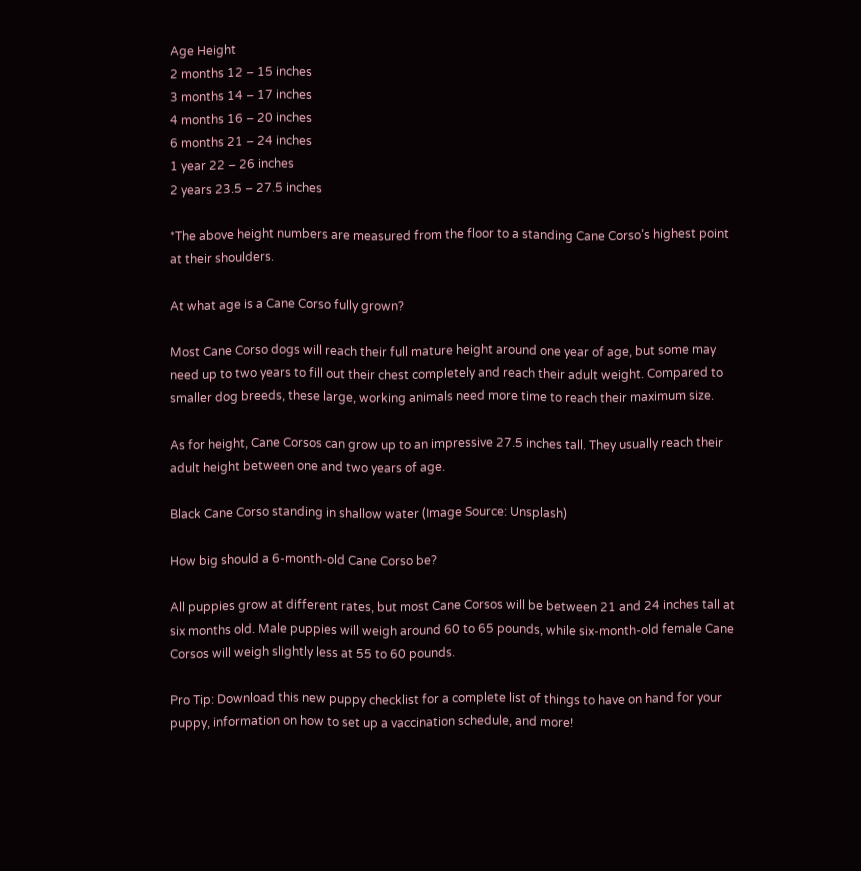Age Height
2 months 12 – 15 inches
3 months 14 – 17 inches
4 months 16 – 20 inches
6 months 21 – 24 inches
1 year 22 – 26 inches
2 years 23.5 – 27.5 inches

*The above height numbers are measured from the floor to a standing Cane Corso’s highest point at their shoulders.

At what age is a Cane Corso fully grown?

Most Cane Corso dogs will reach their full mature height around one year of age, but some may need up to two years to fill out their chest completely and reach their adult weight. Compared to smaller dog breeds, these large, working animals need more time to reach their maximum size.

As for height, Cane Corsos can grow up to an impressive 27.5 inches tall. They usually reach their adult height between one and two years of age.

Black Cane Corso standing in shallow water (Image Source: Unsplash)

How big should a 6-month-old Cane Corso be?

All puppies grow at different rates, but most Cane Corsos will be between 21 and 24 inches tall at six months old. Male puppies will weigh around 60 to 65 pounds, while six-month-old female Cane Corsos will weigh slightly less at 55 to 60 pounds.

Pro Tip: Download this new puppy checklist for a complete list of things to have on hand for your puppy, information on how to set up a vaccination schedule, and more!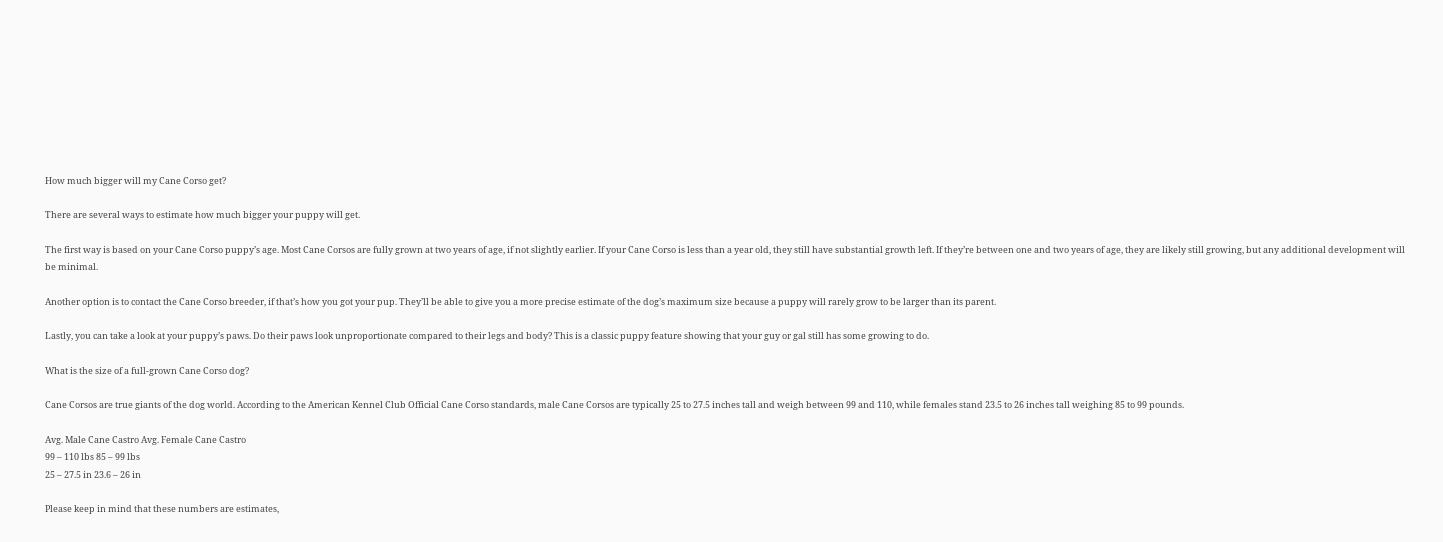How much bigger will my Cane Corso get?

There are several ways to estimate how much bigger your puppy will get.

The first way is based on your Cane Corso puppy’s age. Most Cane Corsos are fully grown at two years of age, if not slightly earlier. If your Cane Corso is less than a year old, they still have substantial growth left. If they’re between one and two years of age, they are likely still growing, but any additional development will be minimal.

Another option is to contact the Cane Corso breeder, if that’s how you got your pup. They’ll be able to give you a more precise estimate of the dog’s maximum size because a puppy will rarely grow to be larger than its parent.

Lastly, you can take a look at your puppy’s paws. Do their paws look unproportionate compared to their legs and body? This is a classic puppy feature showing that your guy or gal still has some growing to do.

What is the size of a full-grown Cane Corso dog?

Cane Corsos are true giants of the dog world. According to the American Kennel Club Official Cane Corso standards, male Cane Corsos are typically 25 to 27.5 inches tall and weigh between 99 and 110, while females stand 23.5 to 26 inches tall weighing 85 to 99 pounds.

Avg. Male Cane Castro Avg. Female Cane Castro
99 – 110 lbs 85 – 99 lbs
25 – 27.5 in 23.6 – 26 in

Please keep in mind that these numbers are estimates,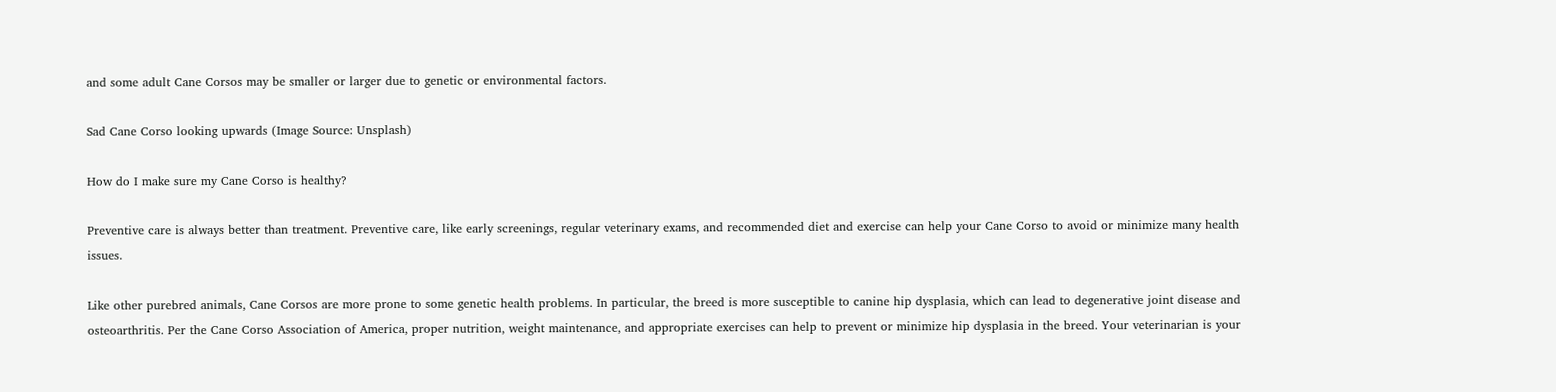and some adult Cane Corsos may be smaller or larger due to genetic or environmental factors.

Sad Cane Corso looking upwards (Image Source: Unsplash)

How do I make sure my Cane Corso is healthy?

Preventive care is always better than treatment. Preventive care, like early screenings, regular veterinary exams, and recommended diet and exercise can help your Cane Corso to avoid or minimize many health issues.

Like other purebred animals, Cane Corsos are more prone to some genetic health problems. In particular, the breed is more susceptible to canine hip dysplasia, which can lead to degenerative joint disease and osteoarthritis. Per the Cane Corso Association of America, proper nutrition, weight maintenance, and appropriate exercises can help to prevent or minimize hip dysplasia in the breed. Your veterinarian is your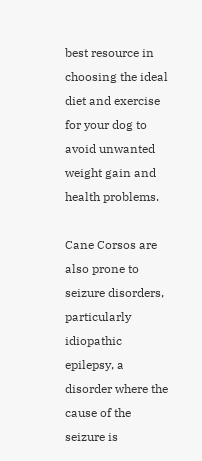best resource in choosing the ideal diet and exercise for your dog to avoid unwanted weight gain and health problems.

Cane Corsos are also prone to seizure disorders, particularly idiopathic epilepsy, a disorder where the cause of the seizure is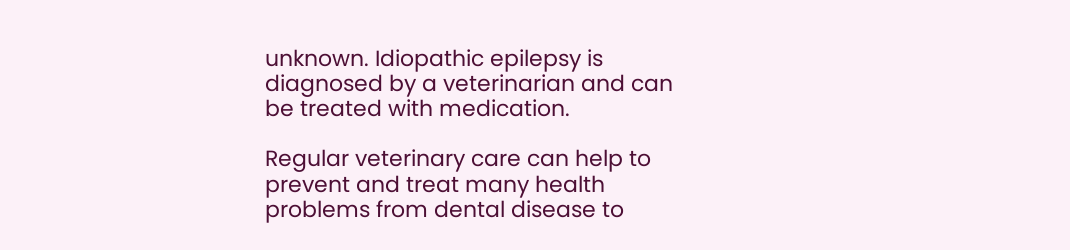unknown. Idiopathic epilepsy is diagnosed by a veterinarian and can be treated with medication.

Regular veterinary care can help to prevent and treat many health problems from dental disease to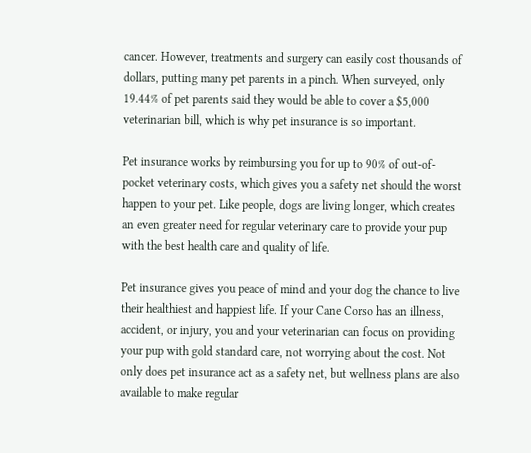cancer. However, treatments and surgery can easily cost thousands of dollars, putting many pet parents in a pinch. When surveyed, only 19.44% of pet parents said they would be able to cover a $5,000 veterinarian bill, which is why pet insurance is so important.

Pet insurance works by reimbursing you for up to 90% of out-of-pocket veterinary costs, which gives you a safety net should the worst happen to your pet. Like people, dogs are living longer, which creates an even greater need for regular veterinary care to provide your pup with the best health care and quality of life.

Pet insurance gives you peace of mind and your dog the chance to live their healthiest and happiest life. If your Cane Corso has an illness, accident, or injury, you and your veterinarian can focus on providing your pup with gold standard care, not worrying about the cost. Not only does pet insurance act as a safety net, but wellness plans are also available to make regular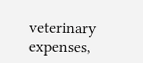veterinary expenses,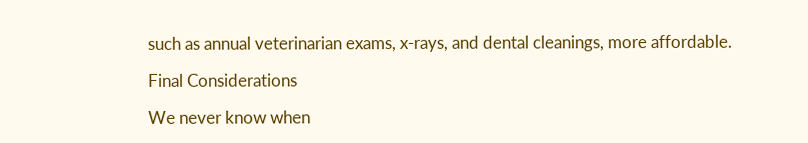such as annual veterinarian exams, x-rays, and dental cleanings, more affordable.

Final Considerations

We never know when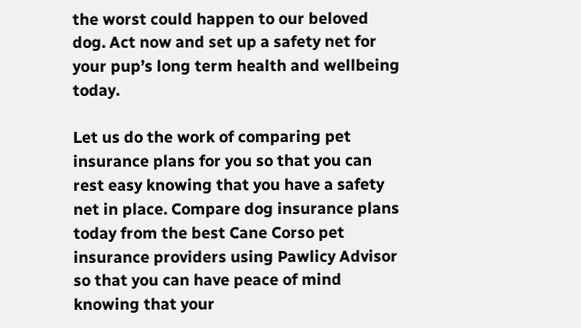the worst could happen to our beloved dog. Act now and set up a safety net for your pup’s long term health and wellbeing today.

Let us do the work of comparing pet insurance plans for you so that you can rest easy knowing that you have a safety net in place. Compare dog insurance plans today from the best Cane Corso pet insurance providers using Pawlicy Advisor so that you can have peace of mind knowing that your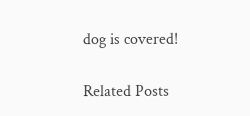dog is covered!

Related Posts